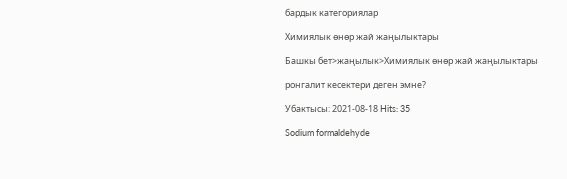бардык категориялар

Химиялык өнөр жай жаңылыктары

Башкы бет>жаңылык>Химиялык өнөр жай жаңылыктары

ронгалит кесектери деген эмне?

Убактысы: 2021-08-18 Hits: 35

Sodium formaldehyde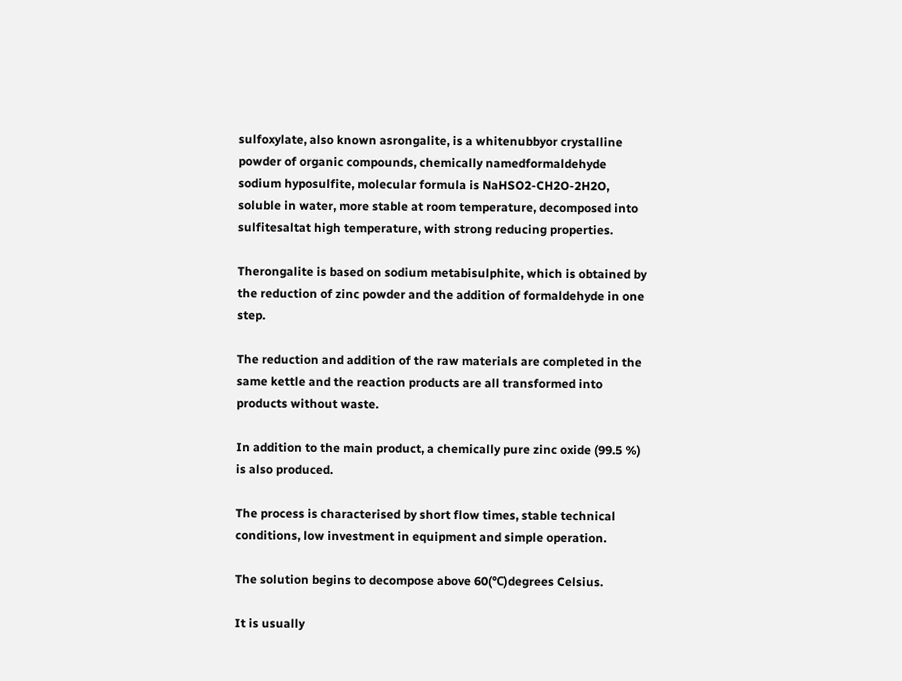sulfoxylate, also known asrongalite, is a whitenubbyor crystalline powder of organic compounds, chemically namedformaldehyde sodium hyposulfite, molecular formula is NaHSO2-CH2O-2H2O, soluble in water, more stable at room temperature, decomposed into sulfitesaltat high temperature, with strong reducing properties.

Therongalite is based on sodium metabisulphite, which is obtained by the reduction of zinc powder and the addition of formaldehyde in one step.

The reduction and addition of the raw materials are completed in the same kettle and the reaction products are all transformed into products without waste.

In addition to the main product, a chemically pure zinc oxide (99.5 %) is also produced.

The process is characterised by short flow times, stable technical conditions, low investment in equipment and simple operation.

The solution begins to decompose above 60(℃)degrees Celsius.

It is usually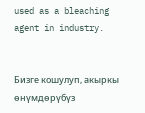used as a bleaching agent in industry.


Бизге кошулуп, акыркы өнүмдөрүбүз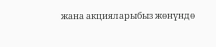жана акцияларыбыз жөнүндө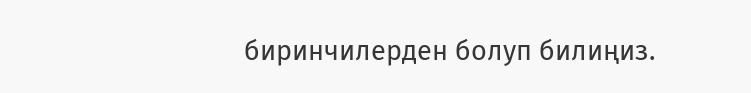биринчилерден болуп билиңиз.